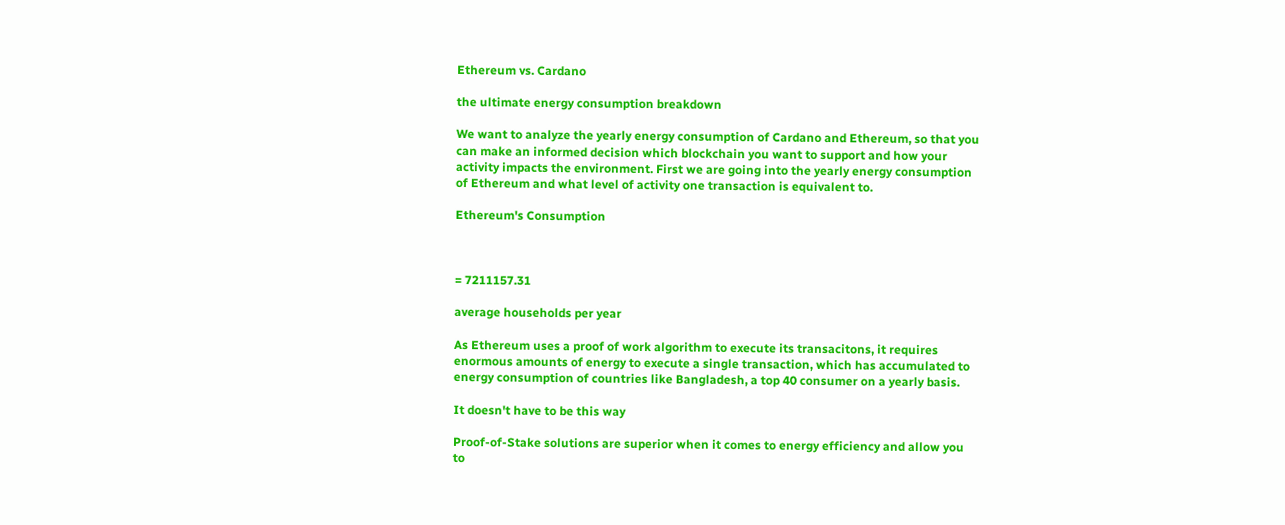Ethereum vs. Cardano

the ultimate energy consumption breakdown

We want to analyze the yearly energy consumption of Cardano and Ethereum, so that you can make an informed decision which blockchain you want to support and how your activity impacts the environment. First we are going into the yearly energy consumption of Ethereum and what level of activity one transaction is equivalent to.

Ethereum's Consumption



= 7211157.31

average households per year

As Ethereum uses a proof of work algorithm to execute its transacitons, it requires enormous amounts of energy to execute a single transaction, which has accumulated to energy consumption of countries like Bangladesh, a top 40 consumer on a yearly basis.

It doesn't have to be this way

Proof-of-Stake solutions are superior when it comes to energy efficiency and allow you to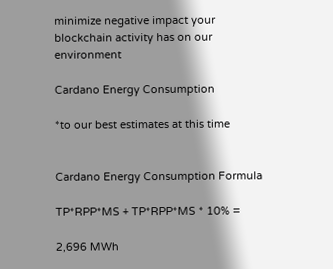minimize negative impact your blockchain activity has on our environment

Cardano Energy Consumption

*to our best estimates at this time


Cardano Energy Consumption Formula

TP*RPP*MS + TP*RPP*MS * 10% =

2,696 MWh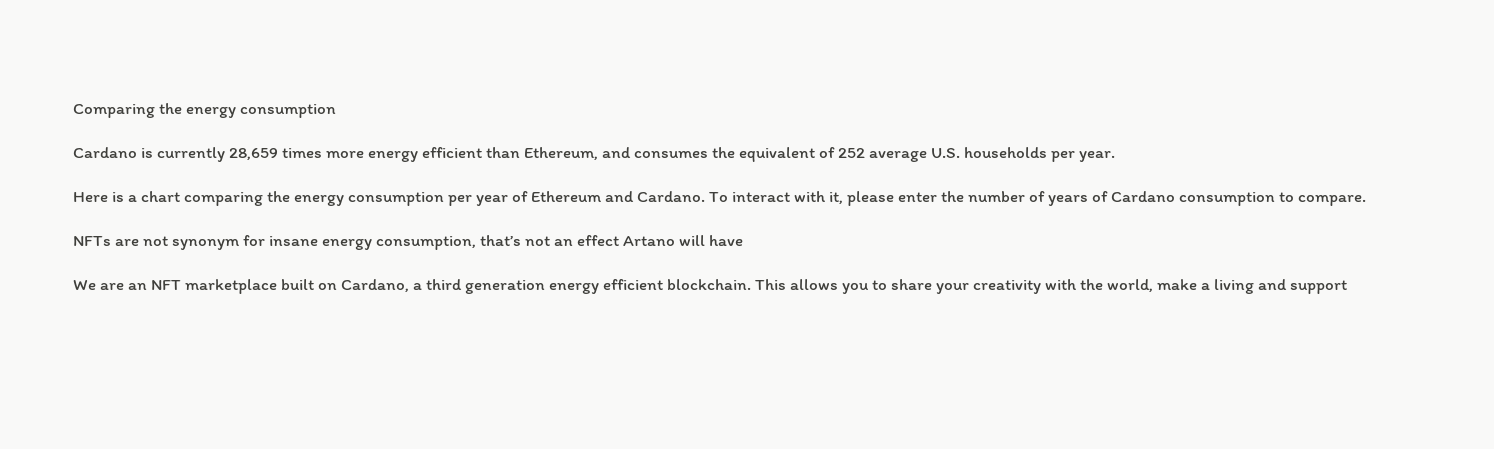Comparing the energy consumption

Cardano is currently 28,659 times more energy efficient than Ethereum, and consumes the equivalent of 252 average U.S. households per year.

Here is a chart comparing the energy consumption per year of Ethereum and Cardano. To interact with it, please enter the number of years of Cardano consumption to compare.

NFTs are not synonym for insane energy consumption, that’s not an effect Artano will have

We are an NFT marketplace built on Cardano, a third generation energy efficient blockchain. This allows you to share your creativity with the world, make a living and support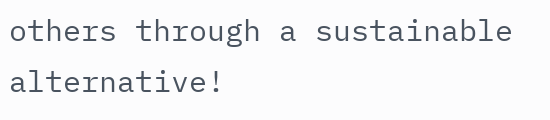others through a sustainable alternative!